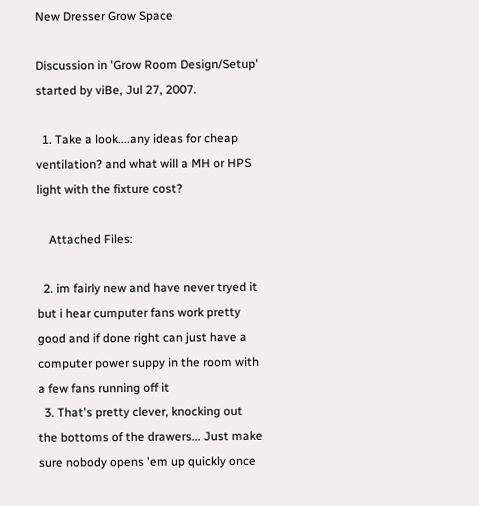New Dresser Grow Space

Discussion in 'Grow Room Design/Setup' started by viBe, Jul 27, 2007.

  1. Take a look....any ideas for cheap ventilation? and what will a MH or HPS light with the fixture cost?

    Attached Files:

  2. im fairly new and have never tryed it but i hear cumputer fans work pretty good and if done right can just have a computer power suppy in the room with a few fans running off it
  3. That's pretty clever, knocking out the bottoms of the drawers... Just make sure nobody opens 'em up quickly once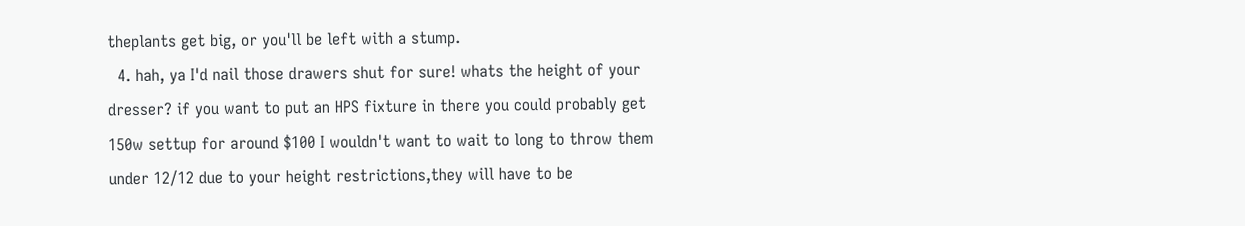theplants get big, or you'll be left with a stump.
  4. hah, ya I'd nail those drawers shut for sure! whats the height of your dresser? if you want to put an HPS fixture in there you could probably get 150w settup for around $100 I wouldn't want to wait to long to throw them under 12/12 due to your height restrictions,they will have to be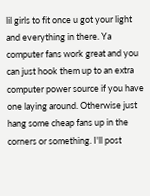lil girls to fit once u got your light and everything in there. Ya computer fans work great and you can just hook them up to an extra computer power source if you have one laying around. Otherwise just hang some cheap fans up in the corners or something. I'll post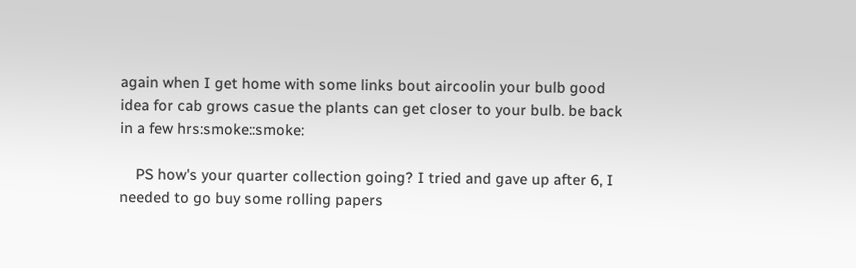again when I get home with some links bout aircoolin your bulb good idea for cab grows casue the plants can get closer to your bulb. be back in a few hrs:smoke::smoke:

    PS how's your quarter collection going? I tried and gave up after 6, I needed to go buy some rolling papers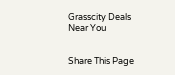Grasscity Deals Near You


Share This Page